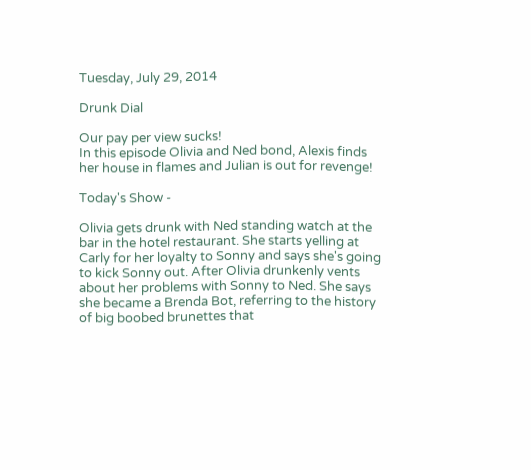Tuesday, July 29, 2014

Drunk Dial

Our pay per view sucks!
In this episode Olivia and Ned bond, Alexis finds her house in flames and Julian is out for revenge!

Today's Show -

Olivia gets drunk with Ned standing watch at the bar in the hotel restaurant. She starts yelling at Carly for her loyalty to Sonny and says she's going to kick Sonny out. After Olivia drunkenly vents about her problems with Sonny to Ned. She says she became a Brenda Bot, referring to the history of big boobed brunettes that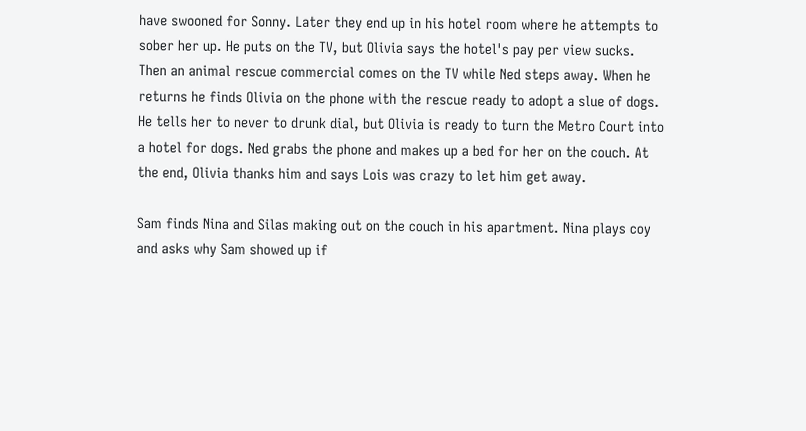have swooned for Sonny. Later they end up in his hotel room where he attempts to sober her up. He puts on the TV, but Olivia says the hotel's pay per view sucks. Then an animal rescue commercial comes on the TV while Ned steps away. When he returns he finds Olivia on the phone with the rescue ready to adopt a slue of dogs. He tells her to never to drunk dial, but Olivia is ready to turn the Metro Court into a hotel for dogs. Ned grabs the phone and makes up a bed for her on the couch. At the end, Olivia thanks him and says Lois was crazy to let him get away.

Sam finds Nina and Silas making out on the couch in his apartment. Nina plays coy and asks why Sam showed up if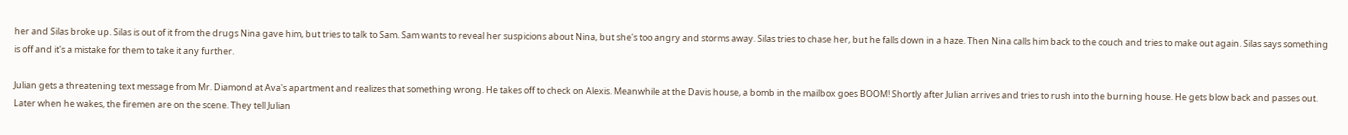her and Silas broke up. Silas is out of it from the drugs Nina gave him, but tries to talk to Sam. Sam wants to reveal her suspicions about Nina, but she's too angry and storms away. Silas tries to chase her, but he falls down in a haze. Then Nina calls him back to the couch and tries to make out again. Silas says something is off and it's a mistake for them to take it any further.

Julian gets a threatening text message from Mr. Diamond at Ava's apartment and realizes that something wrong. He takes off to check on Alexis. Meanwhile at the Davis house, a bomb in the mailbox goes BOOM! Shortly after Julian arrives and tries to rush into the burning house. He gets blow back and passes out. Later when he wakes, the firemen are on the scene. They tell Julian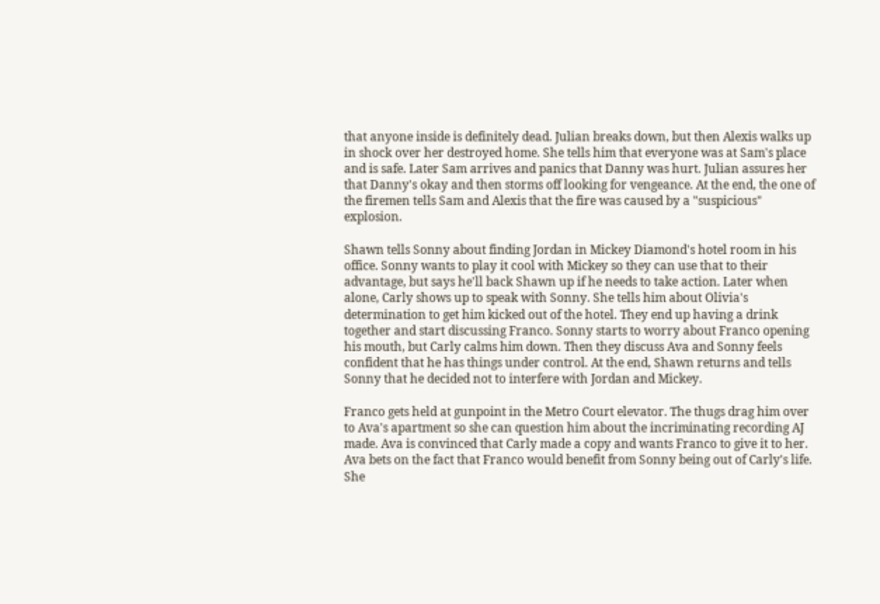that anyone inside is definitely dead. Julian breaks down, but then Alexis walks up in shock over her destroyed home. She tells him that everyone was at Sam's place and is safe. Later Sam arrives and panics that Danny was hurt. Julian assures her that Danny's okay and then storms off looking for vengeance. At the end, the one of the firemen tells Sam and Alexis that the fire was caused by a "suspicious" explosion.

Shawn tells Sonny about finding Jordan in Mickey Diamond's hotel room in his office. Sonny wants to play it cool with Mickey so they can use that to their advantage, but says he'll back Shawn up if he needs to take action. Later when alone, Carly shows up to speak with Sonny. She tells him about Olivia's determination to get him kicked out of the hotel. They end up having a drink together and start discussing Franco. Sonny starts to worry about Franco opening his mouth, but Carly calms him down. Then they discuss Ava and Sonny feels confident that he has things under control. At the end, Shawn returns and tells Sonny that he decided not to interfere with Jordan and Mickey.

Franco gets held at gunpoint in the Metro Court elevator. The thugs drag him over to Ava's apartment so she can question him about the incriminating recording AJ made. Ava is convinced that Carly made a copy and wants Franco to give it to her. Ava bets on the fact that Franco would benefit from Sonny being out of Carly's life. She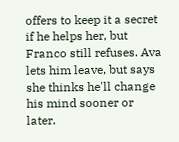offers to keep it a secret if he helps her, but Franco still refuses. Ava lets him leave, but says she thinks he'll change his mind sooner or later.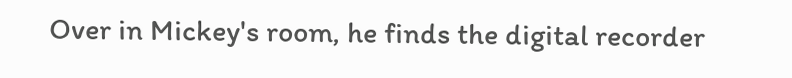Over in Mickey's room, he finds the digital recorder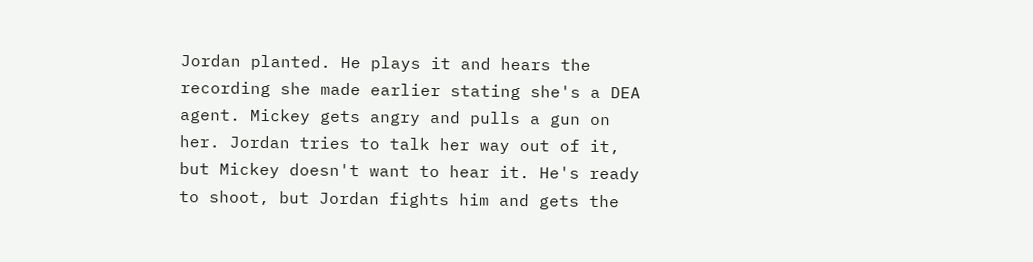Jordan planted. He plays it and hears the recording she made earlier stating she's a DEA agent. Mickey gets angry and pulls a gun on her. Jordan tries to talk her way out of it, but Mickey doesn't want to hear it. He's ready to shoot, but Jordan fights him and gets the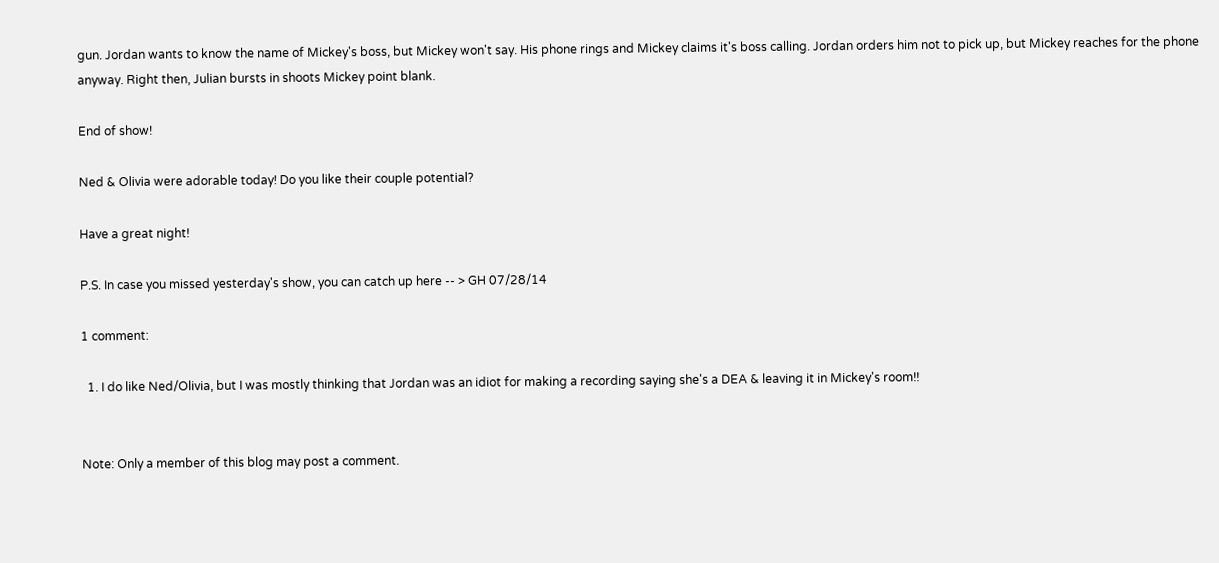gun. Jordan wants to know the name of Mickey's boss, but Mickey won't say. His phone rings and Mickey claims it's boss calling. Jordan orders him not to pick up, but Mickey reaches for the phone anyway. Right then, Julian bursts in shoots Mickey point blank.

End of show!

Ned & Olivia were adorable today! Do you like their couple potential?

Have a great night!

P.S. In case you missed yesterday's show, you can catch up here -- > GH 07/28/14

1 comment:

  1. I do like Ned/Olivia, but I was mostly thinking that Jordan was an idiot for making a recording saying she's a DEA & leaving it in Mickey's room!!


Note: Only a member of this blog may post a comment.